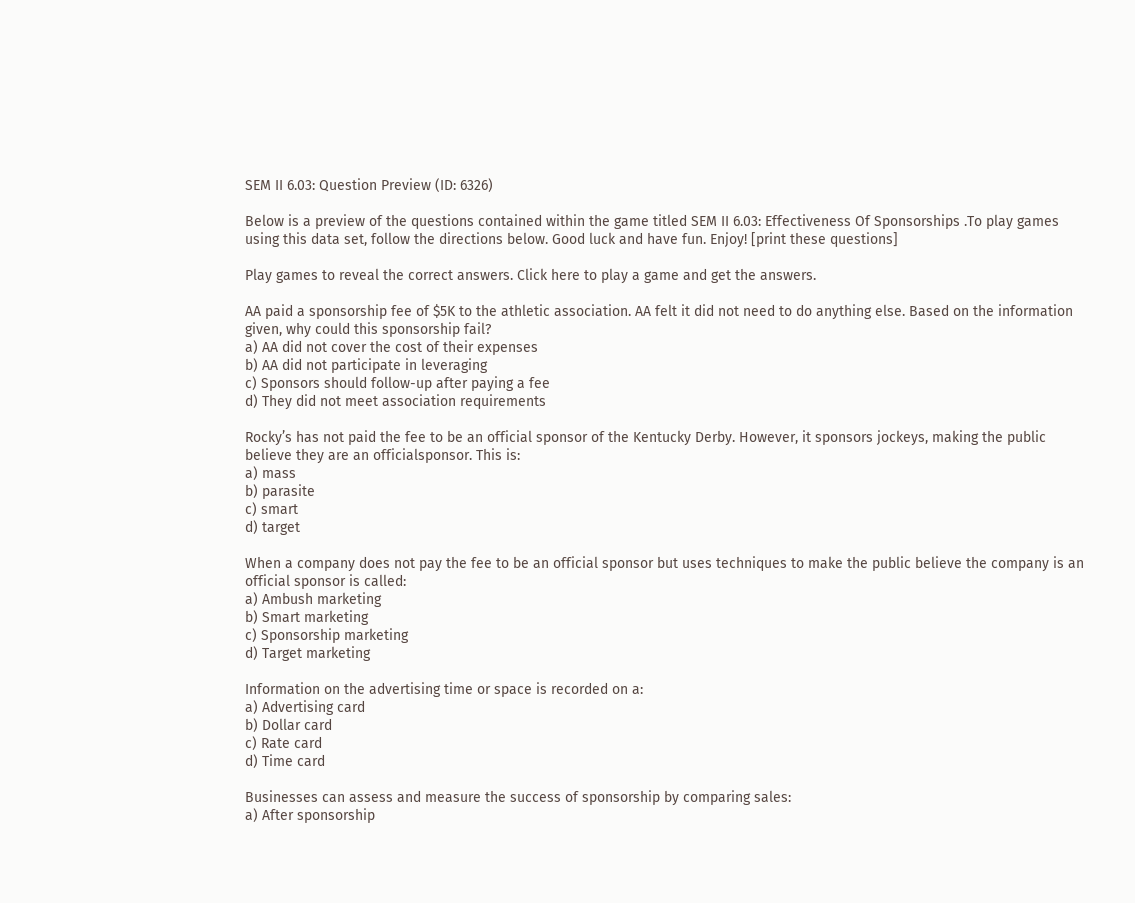SEM II 6.03: Question Preview (ID: 6326)

Below is a preview of the questions contained within the game titled SEM II 6.03: Effectiveness Of Sponsorships .To play games using this data set, follow the directions below. Good luck and have fun. Enjoy! [print these questions]

Play games to reveal the correct answers. Click here to play a game and get the answers.

AA paid a sponsorship fee of $5K to the athletic association. AA felt it did not need to do anything else. Based on the information given, why could this sponsorship fail?
a) AA did not cover the cost of their expenses
b) AA did not participate in leveraging
c) Sponsors should follow-up after paying a fee
d) They did not meet association requirements

Rocky’s has not paid the fee to be an official sponsor of the Kentucky Derby. However, it sponsors jockeys, making the public believe they are an officialsponsor. This is:
a) mass
b) parasite
c) smart
d) target

When a company does not pay the fee to be an official sponsor but uses techniques to make the public believe the company is an official sponsor is called:
a) Ambush marketing
b) Smart marketing
c) Sponsorship marketing
d) Target marketing

Information on the advertising time or space is recorded on a:
a) Advertising card
b) Dollar card
c) Rate card
d) Time card

Businesses can assess and measure the success of sponsorship by comparing sales:
a) After sponsorship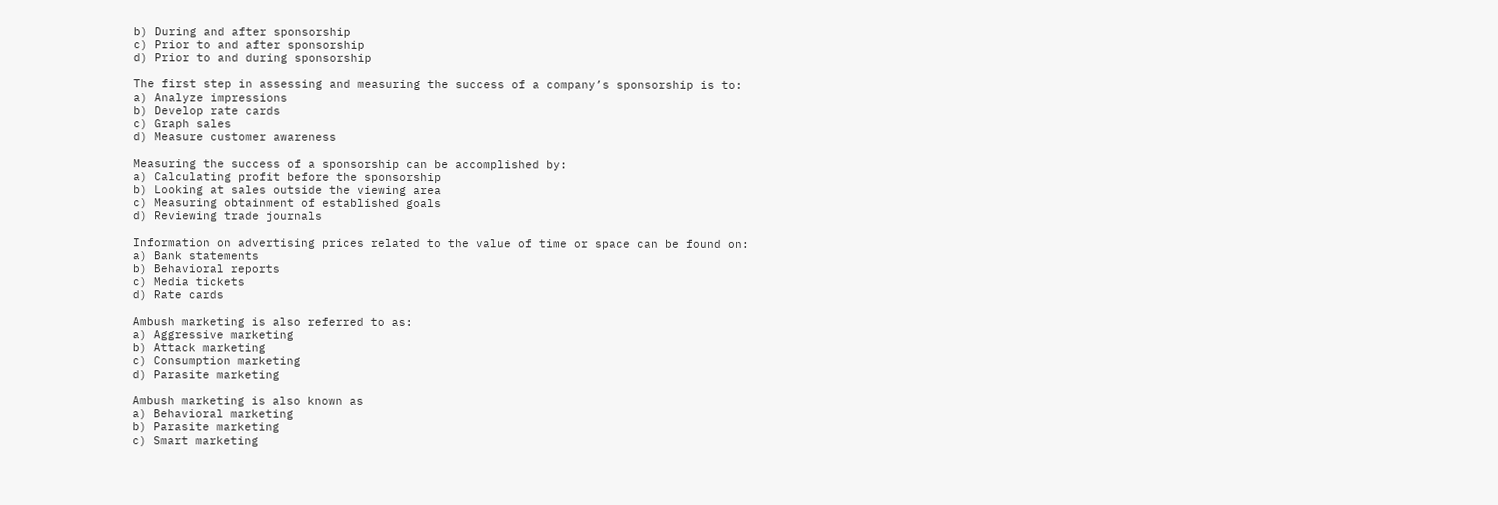b) During and after sponsorship
c) Prior to and after sponsorship
d) Prior to and during sponsorship

The first step in assessing and measuring the success of a company’s sponsorship is to:
a) Analyze impressions
b) Develop rate cards
c) Graph sales
d) Measure customer awareness

Measuring the success of a sponsorship can be accomplished by:
a) Calculating profit before the sponsorship
b) Looking at sales outside the viewing area
c) Measuring obtainment of established goals
d) Reviewing trade journals

Information on advertising prices related to the value of time or space can be found on:
a) Bank statements
b) Behavioral reports
c) Media tickets
d) Rate cards

Ambush marketing is also referred to as:
a) Aggressive marketing
b) Attack marketing
c) Consumption marketing
d) Parasite marketing

Ambush marketing is also known as
a) Behavioral marketing
b) Parasite marketing
c) Smart marketing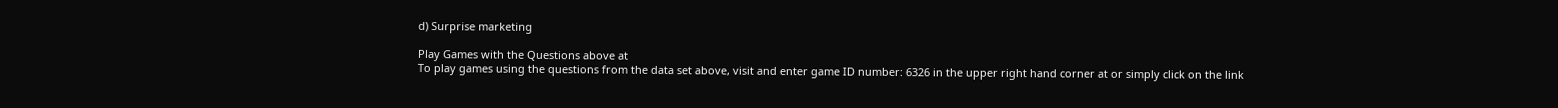d) Surprise marketing

Play Games with the Questions above at
To play games using the questions from the data set above, visit and enter game ID number: 6326 in the upper right hand corner at or simply click on the link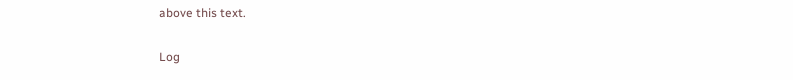above this text.

Log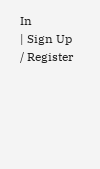In
| Sign Up / Register